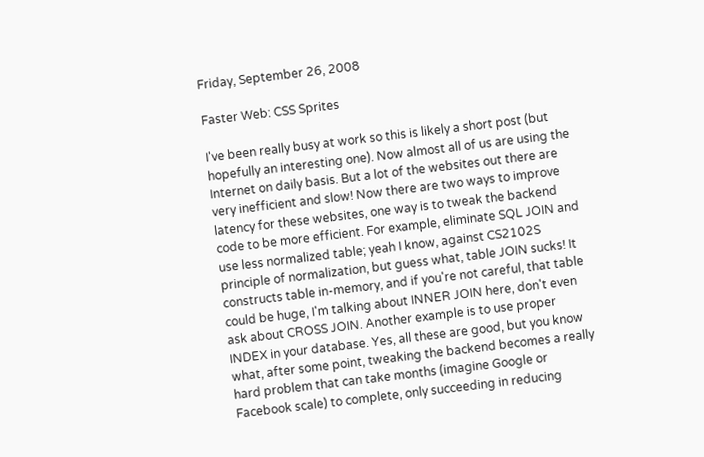Friday, September 26, 2008

Faster Web: CSS Sprites

I've been really busy at work so this is likely a short post (but hopefully an interesting one). Now almost all of us are using the Internet on daily basis. But a lot of the websites out there are very inefficient and slow! Now there are two ways to improve latency for these websites, one way is to tweak the backend code to be more efficient. For example, eliminate SQL JOIN and use less normalized table; yeah I know, against CS2102S principle of normalization, but guess what, table JOIN sucks! It constructs table in-memory, and if you're not careful, that table could be huge, I'm talking about INNER JOIN here, don't even ask about CROSS JOIN. Another example is to use proper INDEX in your database. Yes, all these are good, but you know what, after some point, tweaking the backend becomes a really hard problem that can take months (imagine Google or Facebook scale) to complete, only succeeding in reducing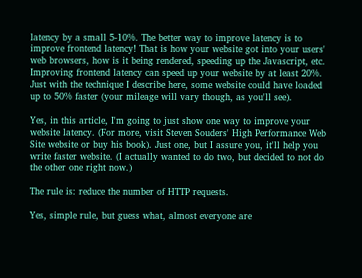latency by a small 5-10%. The better way to improve latency is to improve frontend latency! That is how your website got into your users' web browsers, how is it being rendered, speeding up the Javascript, etc. Improving frontend latency can speed up your website by at least 20%. Just with the technique I describe here, some website could have loaded up to 50% faster (your mileage will vary though, as you'll see).

Yes, in this article, I'm going to just show one way to improve your website latency. (For more, visit Steven Souders' High Performance Web Site website or buy his book). Just one, but I assure you, it'll help you write faster website. (I actually wanted to do two, but decided to not do the other one right now.)

The rule is: reduce the number of HTTP requests.

Yes, simple rule, but guess what, almost everyone are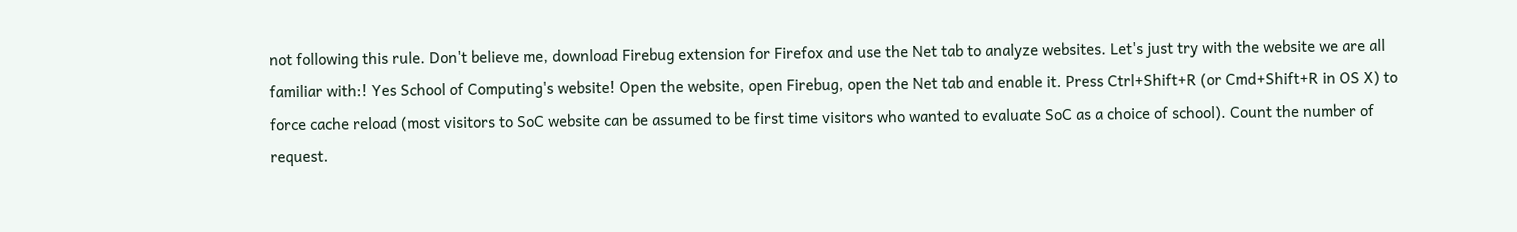not following this rule. Don't believe me, download Firebug extension for Firefox and use the Net tab to analyze websites. Let's just try with the website we are all familiar with:! Yes School of Computing's website! Open the website, open Firebug, open the Net tab and enable it. Press Ctrl+Shift+R (or Cmd+Shift+R in OS X) to force cache reload (most visitors to SoC website can be assumed to be first time visitors who wanted to evaluate SoC as a choice of school). Count the number of request.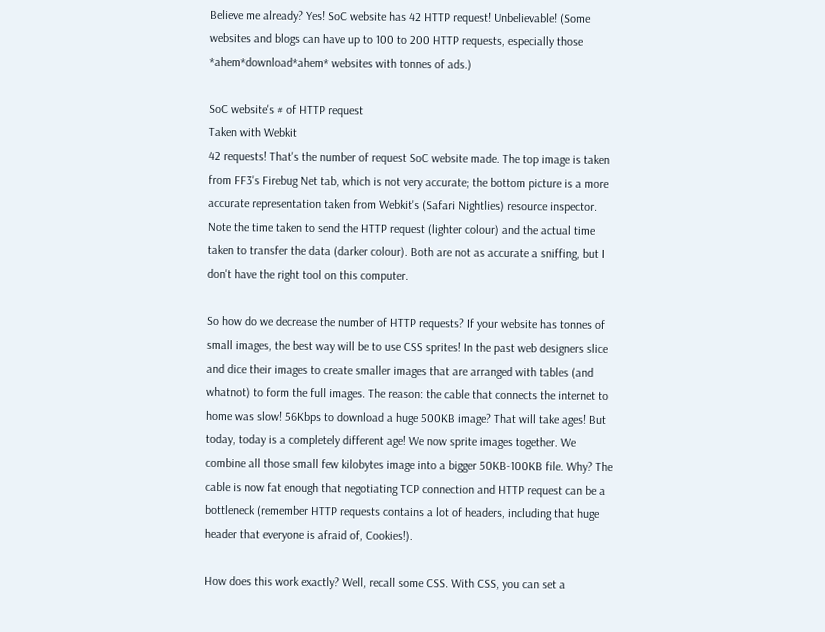Believe me already? Yes! SoC website has 42 HTTP request! Unbelievable! (Some websites and blogs can have up to 100 to 200 HTTP requests, especially those *ahem*download*ahem* websites with tonnes of ads.)

SoC website's # of HTTP request
Taken with Webkit
42 requests! That's the number of request SoC website made. The top image is taken from FF3's Firebug Net tab, which is not very accurate; the bottom picture is a more accurate representation taken from Webkit's (Safari Nightlies) resource inspector. Note the time taken to send the HTTP request (lighter colour) and the actual time taken to transfer the data (darker colour). Both are not as accurate a sniffing, but I don't have the right tool on this computer.

So how do we decrease the number of HTTP requests? If your website has tonnes of small images, the best way will be to use CSS sprites! In the past web designers slice and dice their images to create smaller images that are arranged with tables (and whatnot) to form the full images. The reason: the cable that connects the internet to home was slow! 56Kbps to download a huge 500KB image? That will take ages! But today, today is a completely different age! We now sprite images together. We combine all those small few kilobytes image into a bigger 50KB-100KB file. Why? The cable is now fat enough that negotiating TCP connection and HTTP request can be a bottleneck (remember HTTP requests contains a lot of headers, including that huge header that everyone is afraid of, Cookies!).

How does this work exactly? Well, recall some CSS. With CSS, you can set a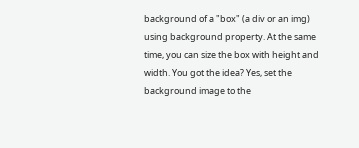background of a "box" (a div or an img) using background property. At the same time, you can size the box with height and width. You got the idea? Yes, set the background image to the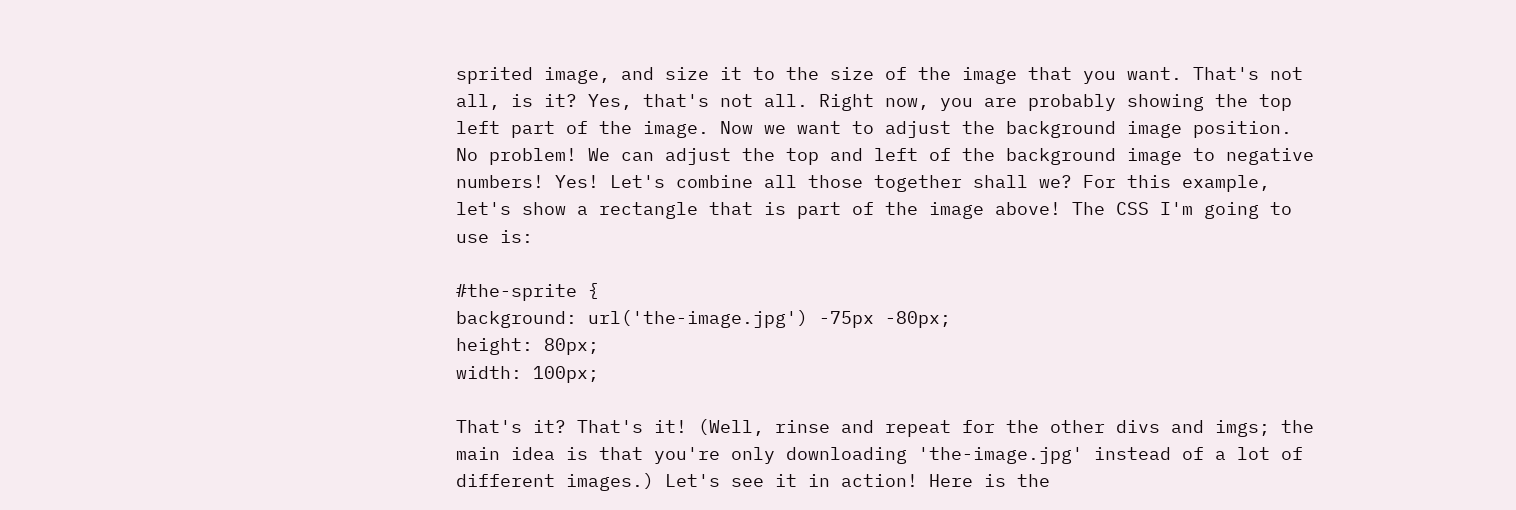sprited image, and size it to the size of the image that you want. That's not all, is it? Yes, that's not all. Right now, you are probably showing the top left part of the image. Now we want to adjust the background image position. No problem! We can adjust the top and left of the background image to negative numbers! Yes! Let's combine all those together shall we? For this example, let's show a rectangle that is part of the image above! The CSS I'm going to use is:

#the-sprite {
background: url('the-image.jpg') -75px -80px;
height: 80px;
width: 100px;

That's it? That's it! (Well, rinse and repeat for the other divs and imgs; the main idea is that you're only downloading 'the-image.jpg' instead of a lot of different images.) Let's see it in action! Here is the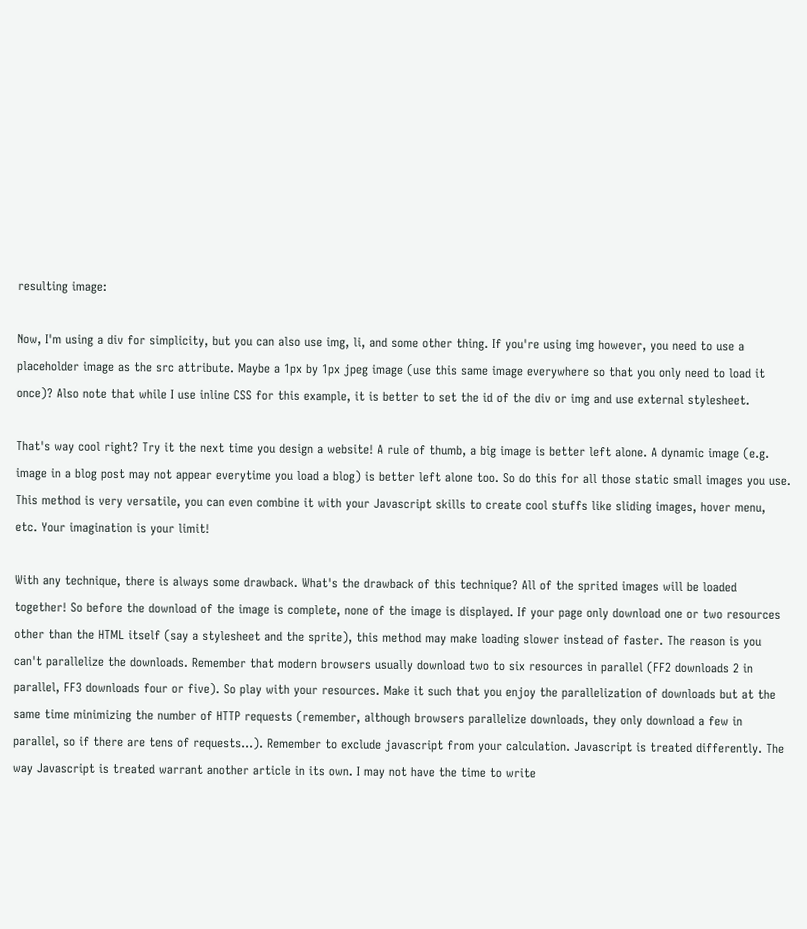resulting image:

Now, I'm using a div for simplicity, but you can also use img, li, and some other thing. If you're using img however, you need to use a placeholder image as the src attribute. Maybe a 1px by 1px jpeg image (use this same image everywhere so that you only need to load it once)? Also note that while I use inline CSS for this example, it is better to set the id of the div or img and use external stylesheet.

That's way cool right? Try it the next time you design a website! A rule of thumb, a big image is better left alone. A dynamic image (e.g. image in a blog post may not appear everytime you load a blog) is better left alone too. So do this for all those static small images you use. This method is very versatile, you can even combine it with your Javascript skills to create cool stuffs like sliding images, hover menu, etc. Your imagination is your limit!

With any technique, there is always some drawback. What's the drawback of this technique? All of the sprited images will be loaded together! So before the download of the image is complete, none of the image is displayed. If your page only download one or two resources other than the HTML itself (say a stylesheet and the sprite), this method may make loading slower instead of faster. The reason is you can't parallelize the downloads. Remember that modern browsers usually download two to six resources in parallel (FF2 downloads 2 in parallel, FF3 downloads four or five). So play with your resources. Make it such that you enjoy the parallelization of downloads but at the same time minimizing the number of HTTP requests (remember, although browsers parallelize downloads, they only download a few in parallel, so if there are tens of requests...). Remember to exclude javascript from your calculation. Javascript is treated differently. The way Javascript is treated warrant another article in its own. I may not have the time to write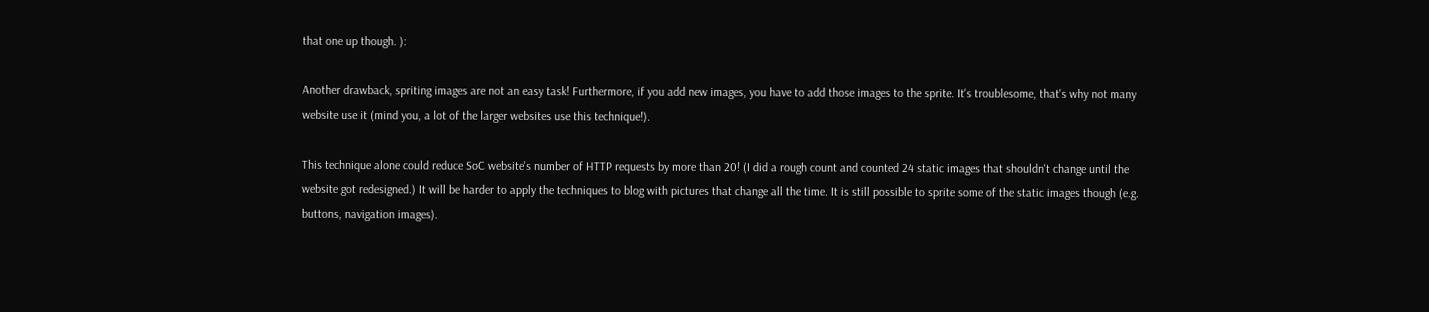that one up though. ):

Another drawback, spriting images are not an easy task! Furthermore, if you add new images, you have to add those images to the sprite. It's troublesome, that's why not many website use it (mind you, a lot of the larger websites use this technique!).

This technique alone could reduce SoC website's number of HTTP requests by more than 20! (I did a rough count and counted 24 static images that shouldn't change until the website got redesigned.) It will be harder to apply the techniques to blog with pictures that change all the time. It is still possible to sprite some of the static images though (e.g. buttons, navigation images).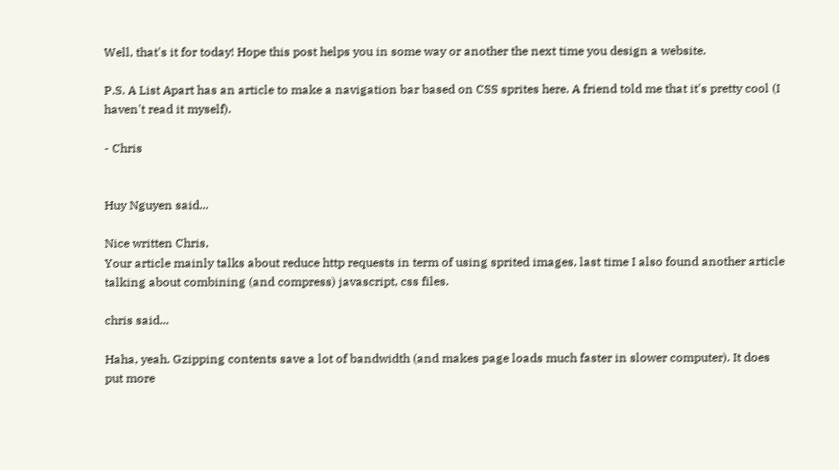Well, that's it for today! Hope this post helps you in some way or another the next time you design a website.

P.S. A List Apart has an article to make a navigation bar based on CSS sprites here. A friend told me that it's pretty cool (I haven't read it myself).

- Chris


Huy Nguyen said...

Nice written Chris,
Your article mainly talks about reduce http requests in term of using sprited images, last time I also found another article talking about combining (and compress) javascript, css files.

chris said...

Haha, yeah. Gzipping contents save a lot of bandwidth (and makes page loads much faster in slower computer). It does put more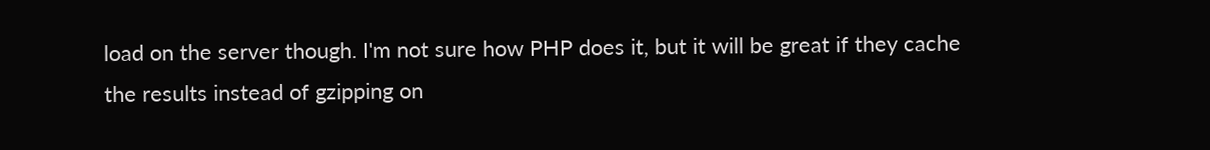load on the server though. I'm not sure how PHP does it, but it will be great if they cache the results instead of gzipping on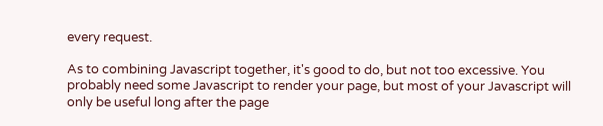every request.

As to combining Javascript together, it's good to do, but not too excessive. You probably need some Javascript to render your page, but most of your Javascript will only be useful long after the page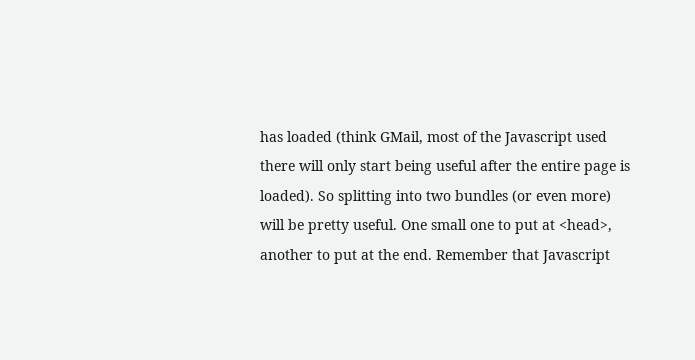has loaded (think GMail, most of the Javascript used there will only start being useful after the entire page is loaded). So splitting into two bundles (or even more) will be pretty useful. One small one to put at <head>, another to put at the end. Remember that Javascript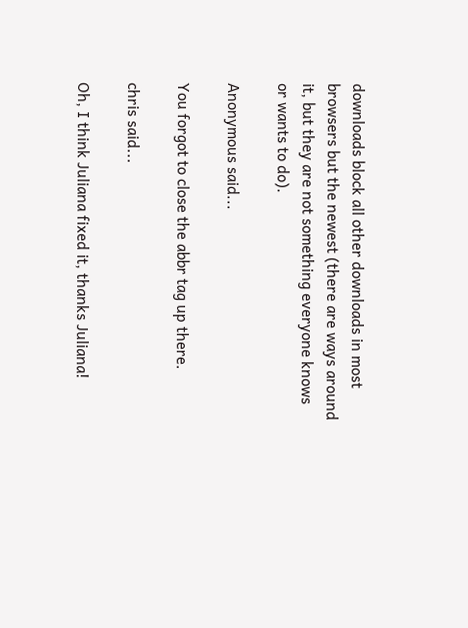downloads block all other downloads in most browsers but the newest (there are ways around it, but they are not something everyone knows or wants to do).

Anonymous said...

You forgot to close the abbr tag up there.

chris said...

Oh, I think Juliana fixed it, thanks Juliana!